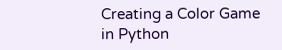Creating a Color Game in Python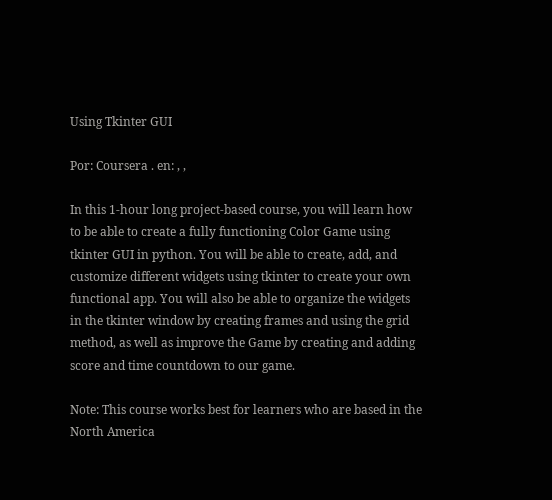Using Tkinter GUI

Por: Coursera . en: , ,

In this 1-hour long project-based course, you will learn how to be able to create a fully functioning Color Game using tkinter GUI in python. You will be able to create, add, and customize different widgets using tkinter to create your own functional app. You will also be able to organize the widgets in the tkinter window by creating frames and using the grid method, as well as improve the Game by creating and adding score and time countdown to our game.

Note: This course works best for learners who are based in the North America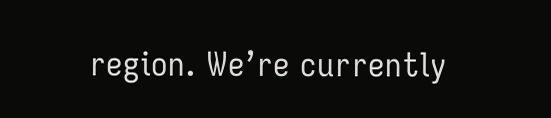region. We’re currently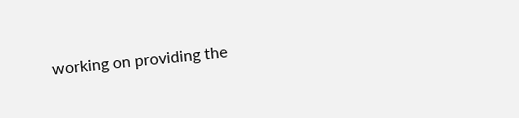working on providing the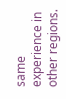same experience in other regions.